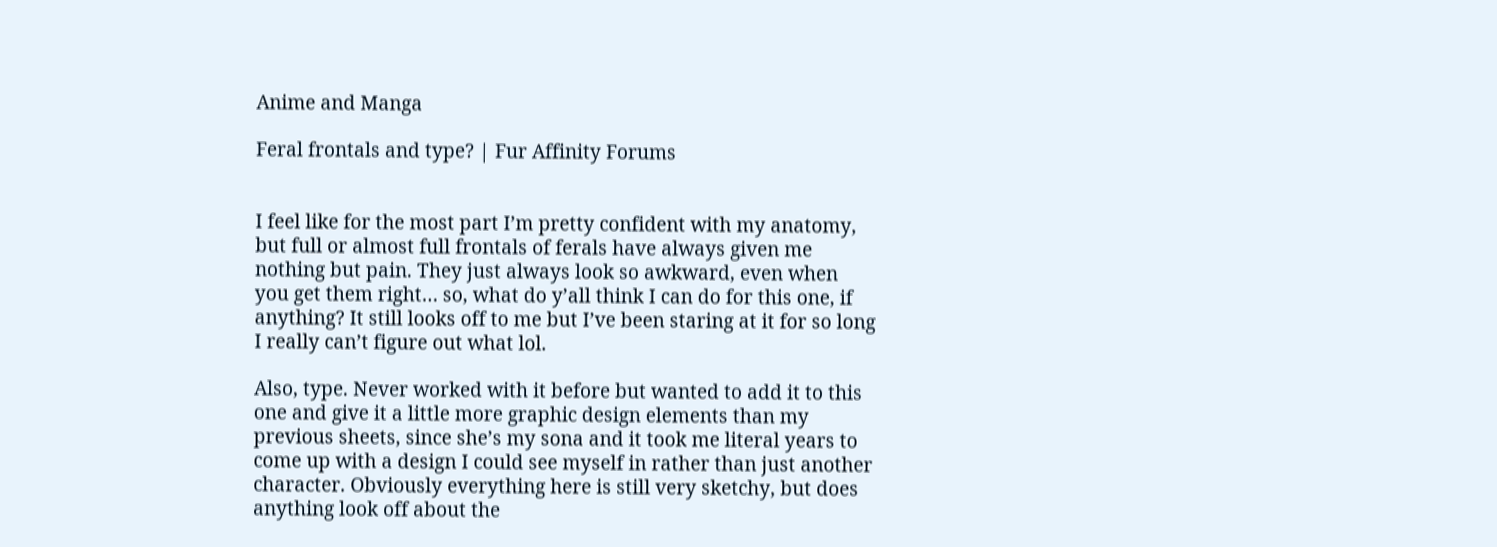Anime and Manga

Feral frontals and type? | Fur Affinity Forums


I feel like for the most part I’m pretty confident with my anatomy, but full or almost full frontals of ferals have always given me nothing but pain. They just always look so awkward, even when you get them right… so, what do y’all think I can do for this one, if anything? It still looks off to me but I’ve been staring at it for so long I really can’t figure out what lol.

Also, type. Never worked with it before but wanted to add it to this one and give it a little more graphic design elements than my previous sheets, since she’s my sona and it took me literal years to come up with a design I could see myself in rather than just another character. Obviously everything here is still very sketchy, but does anything look off about the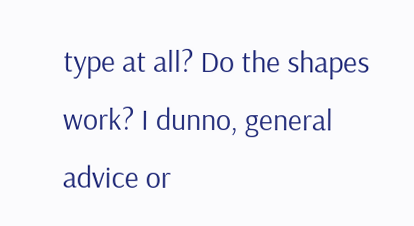type at all? Do the shapes work? I dunno, general advice or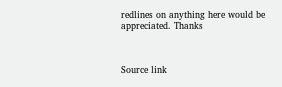redlines on anything here would be appreciated. Thanks



Source link